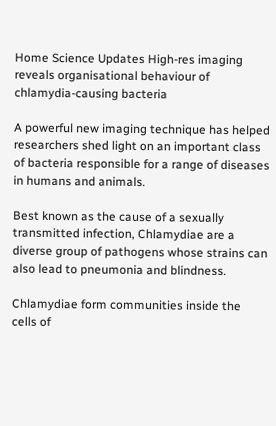Home Science Updates High-res imaging reveals organisational behaviour of chlamydia-causing bacteria

A powerful new imaging technique has helped researchers shed light on an important class of bacteria responsible for a range of diseases in humans and animals.

Best known as the cause of a sexually transmitted infection, Chlamydiae are a diverse group of pathogens whose strains can also lead to pneumonia and blindness.

Chlamydiae form communities inside the cells of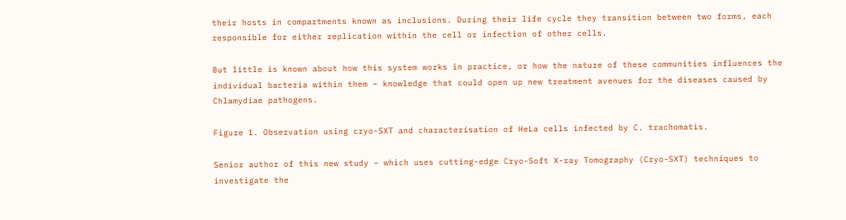their hosts in compartments known as inclusions. During their life cycle they transition between two forms, each responsible for either replication within the cell or infection of other cells.

But little is known about how this system works in practice, or how the nature of these communities influences the individual bacteria within them – knowledge that could open up new treatment avenues for the diseases caused by Chlamydiae pathogens.

Figure 1. Observation using cryo-SXT and characterisation of HeLa cells infected by C. trachomatis.

Senior author of this new study – which uses cutting-edge Cryo-Soft X-ray Tomography (Cryo-SXT) techniques to investigate the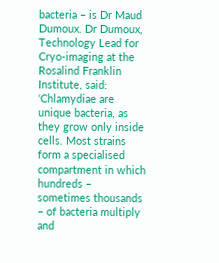bacteria – is Dr Maud Dumoux. Dr Dumoux, Technology Lead for Cryo-imaging at the Rosalind Franklin Institute, said: ‘Chlamydiae are unique bacteria, as they grow only inside cells. Most strains form a specialised compartment in which hundreds – sometimes thousands – of bacteria multiply and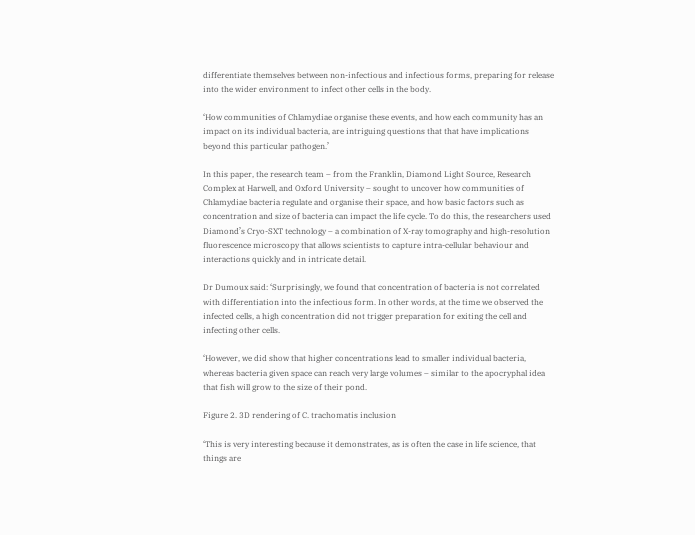differentiate themselves between non-infectious and infectious forms, preparing for release into the wider environment to infect other cells in the body.

‘How communities of Chlamydiae organise these events, and how each community has an impact on its individual bacteria, are intriguing questions that that have implications beyond this particular pathogen.’

In this paper, the research team – from the Franklin, Diamond Light Source, Research Complex at Harwell, and Oxford University – sought to uncover how communities of Chlamydiae bacteria regulate and organise their space, and how basic factors such as concentration and size of bacteria can impact the life cycle. To do this, the researchers used Diamond’s Cryo-SXT technology – a combination of X-ray tomography and high-resolution fluorescence microscopy that allows scientists to capture intra-cellular behaviour and interactions quickly and in intricate detail.

Dr Dumoux said: ‘Surprisingly, we found that concentration of bacteria is not correlated with differentiation into the infectious form. In other words, at the time we observed the infected cells, a high concentration did not trigger preparation for exiting the cell and infecting other cells.

‘However, we did show that higher concentrations lead to smaller individual bacteria, whereas bacteria given space can reach very large volumes – similar to the apocryphal idea that fish will grow to the size of their pond.

Figure 2. 3D rendering of C. trachomatis inclusion

‘This is very interesting because it demonstrates, as is often the case in life science, that things are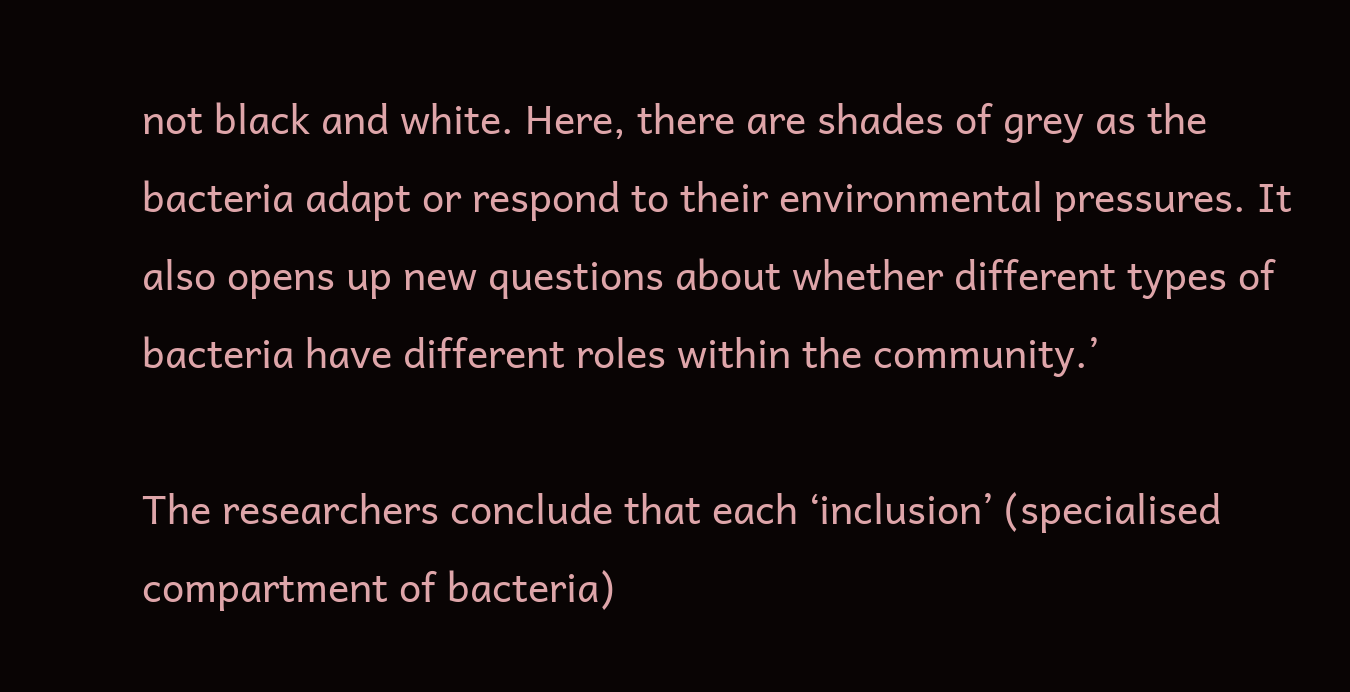not black and white. Here, there are shades of grey as the bacteria adapt or respond to their environmental pressures. It also opens up new questions about whether different types of bacteria have different roles within the community.’

The researchers conclude that each ‘inclusion’ (specialised compartment of bacteria)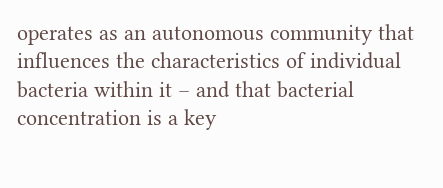operates as an autonomous community that influences the characteristics of individual bacteria within it – and that bacterial concentration is a key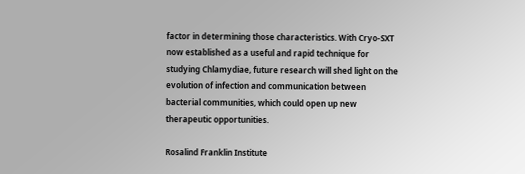factor in determining those characteristics. With Cryo-SXT now established as a useful and rapid technique for studying Chlamydiae, future research will shed light on the evolution of infection and communication between bacterial communities, which could open up new therapeutic opportunities.

Rosalind Franklin Institute